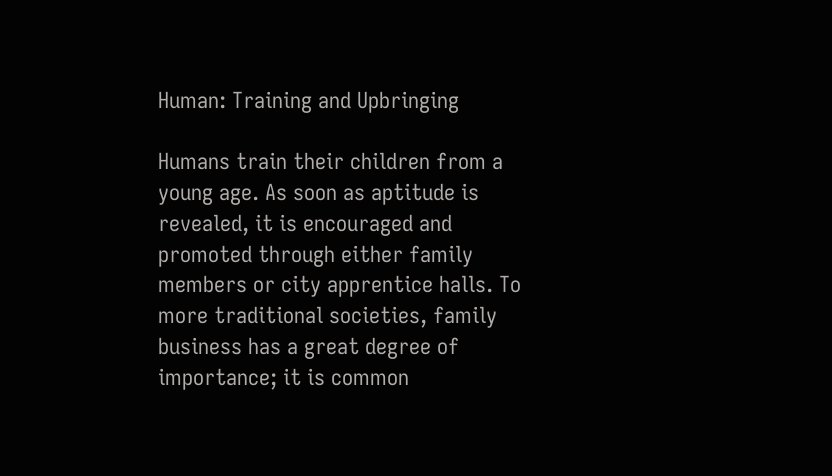Human: Training and Upbringing

Humans train their children from a young age. As soon as aptitude is revealed, it is encouraged and promoted through either family members or city apprentice halls. To more traditional societies, family business has a great degree of importance; it is common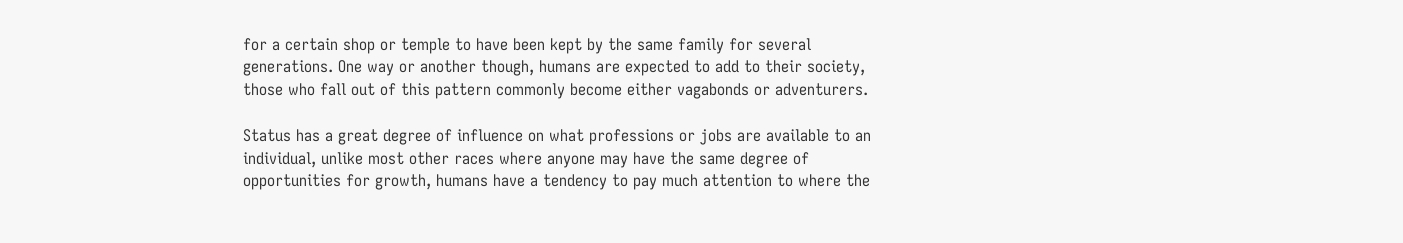for a certain shop or temple to have been kept by the same family for several generations. One way or another though, humans are expected to add to their society, those who fall out of this pattern commonly become either vagabonds or adventurers.

Status has a great degree of influence on what professions or jobs are available to an individual, unlike most other races where anyone may have the same degree of opportunities for growth, humans have a tendency to pay much attention to where the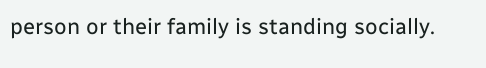person or their family is standing socially.